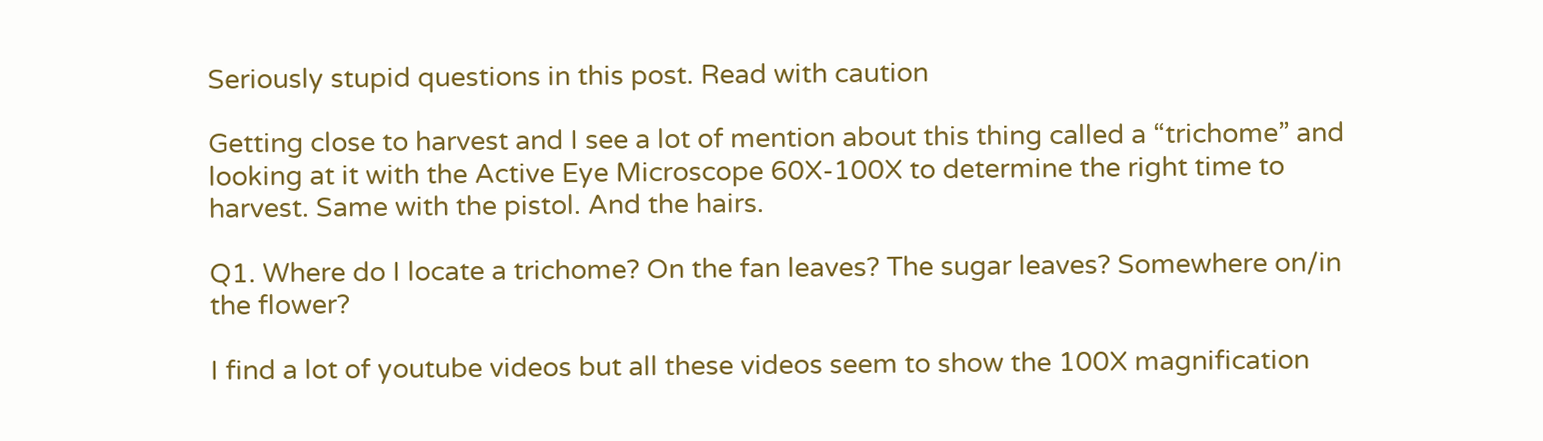Seriously stupid questions in this post. Read with caution

Getting close to harvest and I see a lot of mention about this thing called a “trichome” and looking at it with the Active Eye Microscope 60X-100X to determine the right time to harvest. Same with the pistol. And the hairs.

Q1. Where do I locate a trichome? On the fan leaves? The sugar leaves? Somewhere on/in the flower?

I find a lot of youtube videos but all these videos seem to show the 100X magnification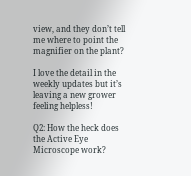view, and they don’t tell me where to point the magnifier on the plant?

I love the detail in the weekly updates but it’s leaving a new grower feeling helpless!

Q2: How the heck does the Active Eye Microscope work?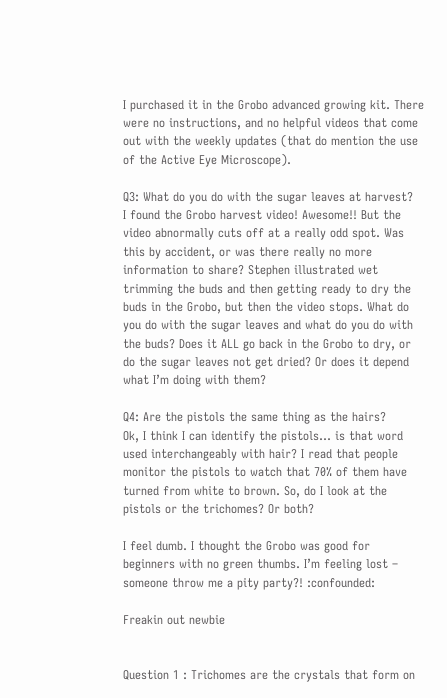I purchased it in the Grobo advanced growing kit. There were no instructions, and no helpful videos that come out with the weekly updates (that do mention the use of the Active Eye Microscope).

Q3: What do you do with the sugar leaves at harvest?
I found the Grobo harvest video! Awesome!! But the video abnormally cuts off at a really odd spot. Was this by accident, or was there really no more information to share? Stephen illustrated wet trimming the buds and then getting ready to dry the buds in the Grobo, but then the video stops. What do you do with the sugar leaves and what do you do with the buds? Does it ALL go back in the Grobo to dry, or do the sugar leaves not get dried? Or does it depend what I’m doing with them?

Q4: Are the pistols the same thing as the hairs?
Ok, I think I can identify the pistols… is that word used interchangeably with hair? I read that people monitor the pistols to watch that 70% of them have turned from white to brown. So, do I look at the pistols or the trichomes? Or both?

I feel dumb. I thought the Grobo was good for beginners with no green thumbs. I’m feeling lost – someone throw me a pity party?! :confounded:

Freakin out newbie


Question 1 : Trichomes are the crystals that form on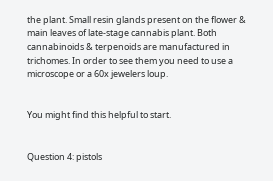the plant. Small resin glands present on the flower & main leaves of late-stage cannabis plant. Both cannabinoids & terpenoids are manufactured in trichomes. In order to see them you need to use a microscope or a 60x jewelers loup.


You might find this helpful to start.


Question 4: pistols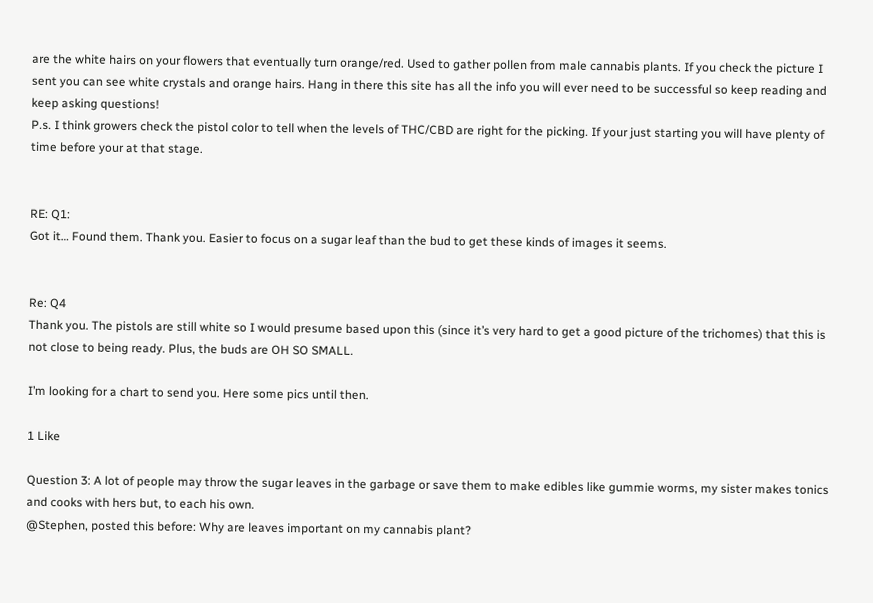are the white hairs on your flowers that eventually turn orange/red. Used to gather pollen from male cannabis plants. If you check the picture I sent you can see white crystals and orange hairs. Hang in there this site has all the info you will ever need to be successful so keep reading and keep asking questions!
P.s. I think growers check the pistol color to tell when the levels of THC/CBD are right for the picking. If your just starting you will have plenty of time before your at that stage.


RE: Q1:
Got it… Found them. Thank you. Easier to focus on a sugar leaf than the bud to get these kinds of images it seems.


Re: Q4
Thank you. The pistols are still white so I would presume based upon this (since it’s very hard to get a good picture of the trichomes) that this is not close to being ready. Plus, the buds are OH SO SMALL.

I’m looking for a chart to send you. Here some pics until then.

1 Like

Question 3: A lot of people may throw the sugar leaves in the garbage or save them to make edibles like gummie worms, my sister makes tonics and cooks with hers but, to each his own.
@Stephen, posted this before: Why are leaves important on my cannabis plant?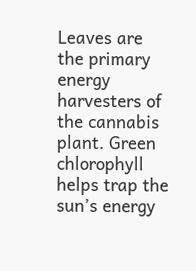Leaves are the primary energy harvesters of the cannabis plant. Green chlorophyll helps trap the sun’s energy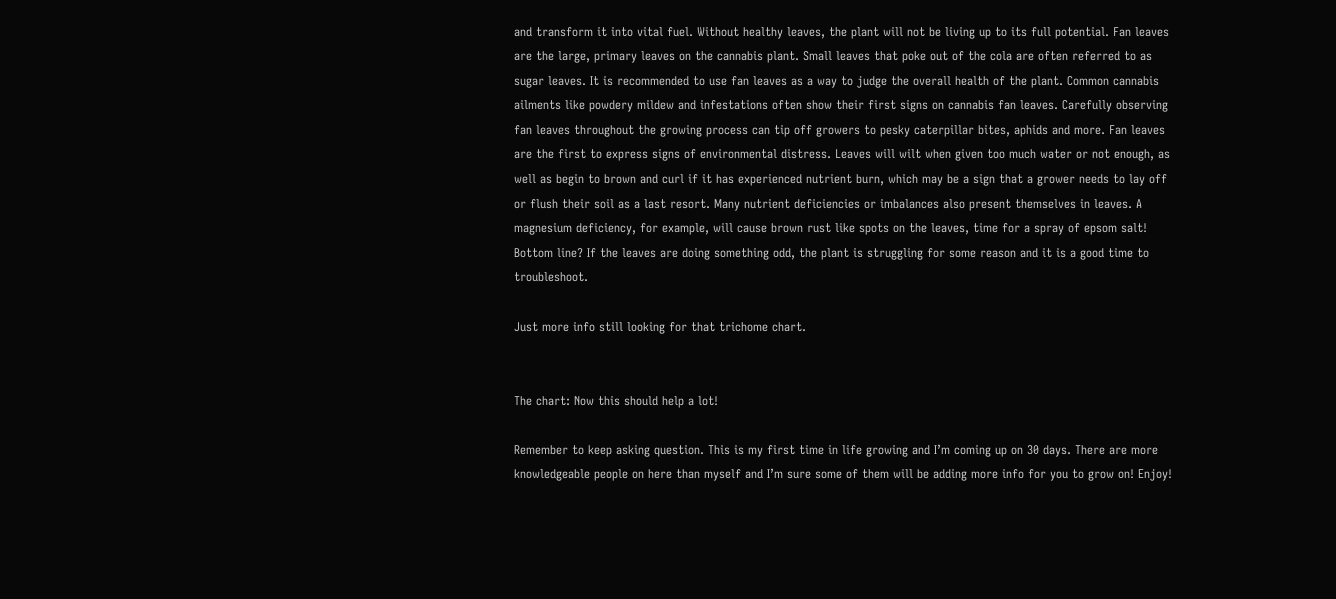and transform it into vital fuel. Without healthy leaves, the plant will not be living up to its full potential. Fan leaves are the large, primary leaves on the cannabis plant. Small leaves that poke out of the cola are often referred to as sugar leaves. It is recommended to use fan leaves as a way to judge the overall health of the plant. Common cannabis ailments like powdery mildew and infestations often show their first signs on cannabis fan leaves. Carefully observing fan leaves throughout the growing process can tip off growers to pesky caterpillar bites, aphids and more. Fan leaves are the first to express signs of environmental distress. Leaves will wilt when given too much water or not enough, as well as begin to brown and curl if it has experienced nutrient burn, which may be a sign that a grower needs to lay off or flush their soil as a last resort. Many nutrient deficiencies or imbalances also present themselves in leaves. A magnesium deficiency, for example, will cause brown rust like spots on the leaves, time for a spray of epsom salt! Bottom line? If the leaves are doing something odd, the plant is struggling for some reason and it is a good time to troubleshoot.

Just more info still looking for that trichome chart.


The chart: Now this should help a lot!

Remember to keep asking question. This is my first time in life growing and I’m coming up on 30 days. There are more knowledgeable people on here than myself and I’m sure some of them will be adding more info for you to grow on! Enjoy!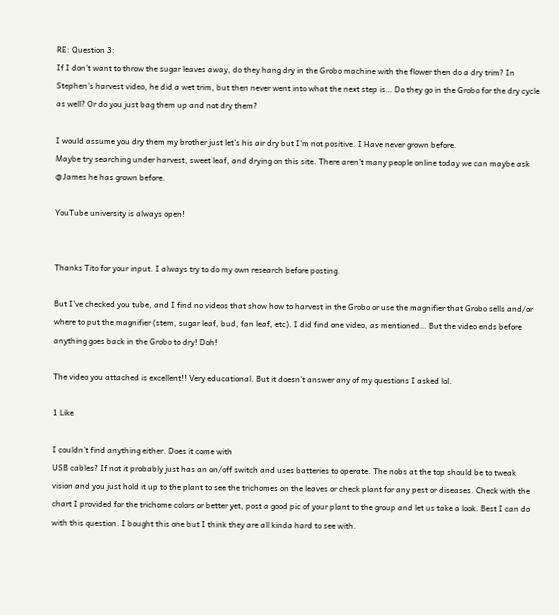RE: Question 3:
If I don’t want to throw the sugar leaves away, do they hang dry in the Grobo machine with the flower then do a dry trim? In Stephen’s harvest video, he did a wet trim, but then never went into what the next step is… Do they go in the Grobo for the dry cycle as well? Or do you just bag them up and not dry them?

I would assume you dry them my brother just let’s his air dry but I’m not positive. I Have never grown before.
Maybe try searching under harvest, sweet leaf, and drying on this site. There aren’t many people online today we can maybe ask @James he has grown before.

YouTube university is always open!


Thanks Tito for your input. I always try to do my own research before posting.

But I’ve checked you tube, and I find no videos that show how to harvest in the Grobo or use the magnifier that Grobo sells and/or where to put the magnifier (stem, sugar leaf, bud, fan leaf, etc). I did find one video, as mentioned… But the video ends before anything goes back in the Grobo to dry! Doh!

The video you attached is excellent!! Very educational. But it doesn’t answer any of my questions I asked lol.

1 Like

I couldn’t find anything either. Does it come with
USB cables? If not it probably just has an on/off switch and uses batteries to operate. The nobs at the top should be to tweak vision and you just hold it up to the plant to see the trichomes on the leaves or check plant for any pest or diseases. Check with the chart I provided for the trichome colors or better yet, post a good pic of your plant to the group and let us take a look. Best I can do with this question. I bought this one but I think they are all kinda hard to see with.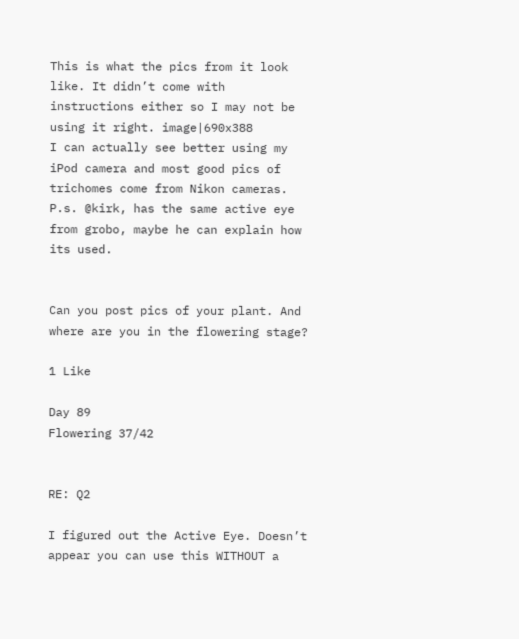This is what the pics from it look like. It didn’t come with instructions either so I may not be using it right. image|690x388
I can actually see better using my iPod camera and most good pics of trichomes come from Nikon cameras.
P.s. @kirk, has the same active eye from grobo, maybe he can explain how its used.


Can you post pics of your plant. And where are you in the flowering stage?

1 Like

Day 89
Flowering 37/42


RE: Q2

I figured out the Active Eye. Doesn’t appear you can use this WITHOUT a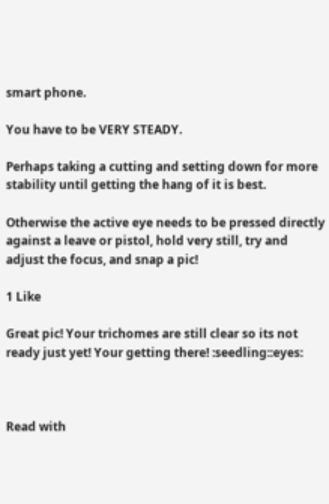smart phone.

You have to be VERY STEADY.

Perhaps taking a cutting and setting down for more stability until getting the hang of it is best.

Otherwise the active eye needs to be pressed directly against a leave or pistol, hold very still, try and adjust the focus, and snap a pic!

1 Like

Great pic! Your trichomes are still clear so its not ready just yet! Your getting there! :seedling::eyes:



Read with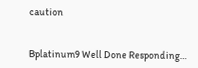caution


Bplatinum9 Well Done Responding…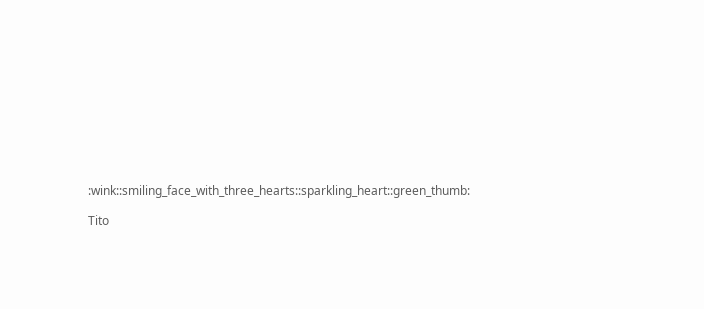:wink::smiling_face_with_three_hearts::sparkling_heart::green_thumb:

Tito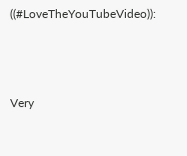((#LoveTheYouTubeVideo)):



Very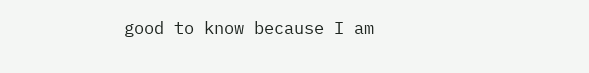good to know because I am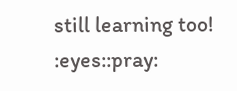still learning too! :eyes::pray: